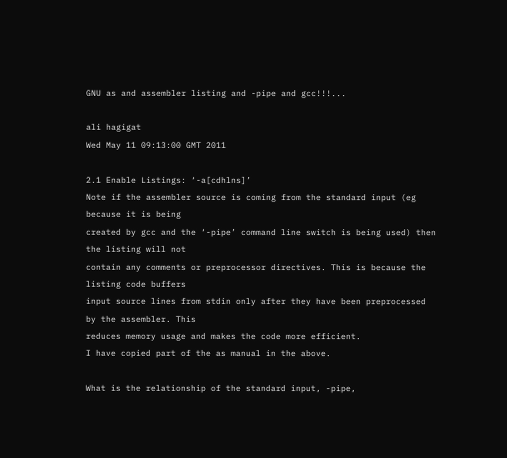GNU as and assembler listing and -pipe and gcc!!!...

ali hagigat
Wed May 11 09:13:00 GMT 2011

2.1 Enable Listings: ‘-a[cdhlns]’
Note if the assembler source is coming from the standard input (eg
because it is being
created by gcc and the ‘-pipe’ command line switch is being used) then
the listing will not
contain any comments or preprocessor directives. This is because the
listing code buffers
input source lines from stdin only after they have been preprocessed
by the assembler. This
reduces memory usage and makes the code more efficient.
I have copied part of the as manual in the above.

What is the relationship of the standard input, -pipe,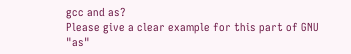gcc and as?
Please give a clear example for this part of GNU "as"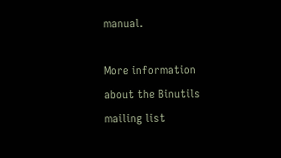manual.

More information about the Binutils mailing list